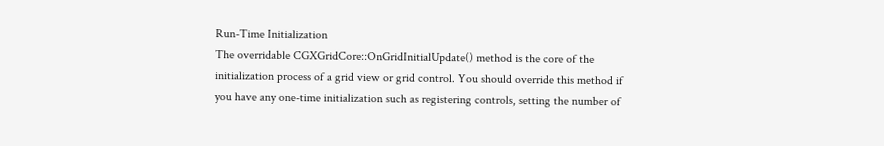Run-Time Initialization
The overridable CGXGridCore::OnGridInitialUpdate() method is the core of the initialization process of a grid view or grid control. You should override this method if you have any one-time initialization such as registering controls, setting the number of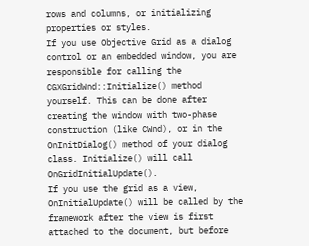rows and columns, or initializing properties or styles.
If you use Objective Grid as a dialog control or an embedded window, you are responsible for calling the CGXGridWnd::Initialize() method yourself. This can be done after creating the window with two-phase construction (like CWnd), or in the OnInitDialog() method of your dialog class. Initialize() will call OnGridInitialUpdate().
If you use the grid as a view, OnInitialUpdate() will be called by the framework after the view is first attached to the document, but before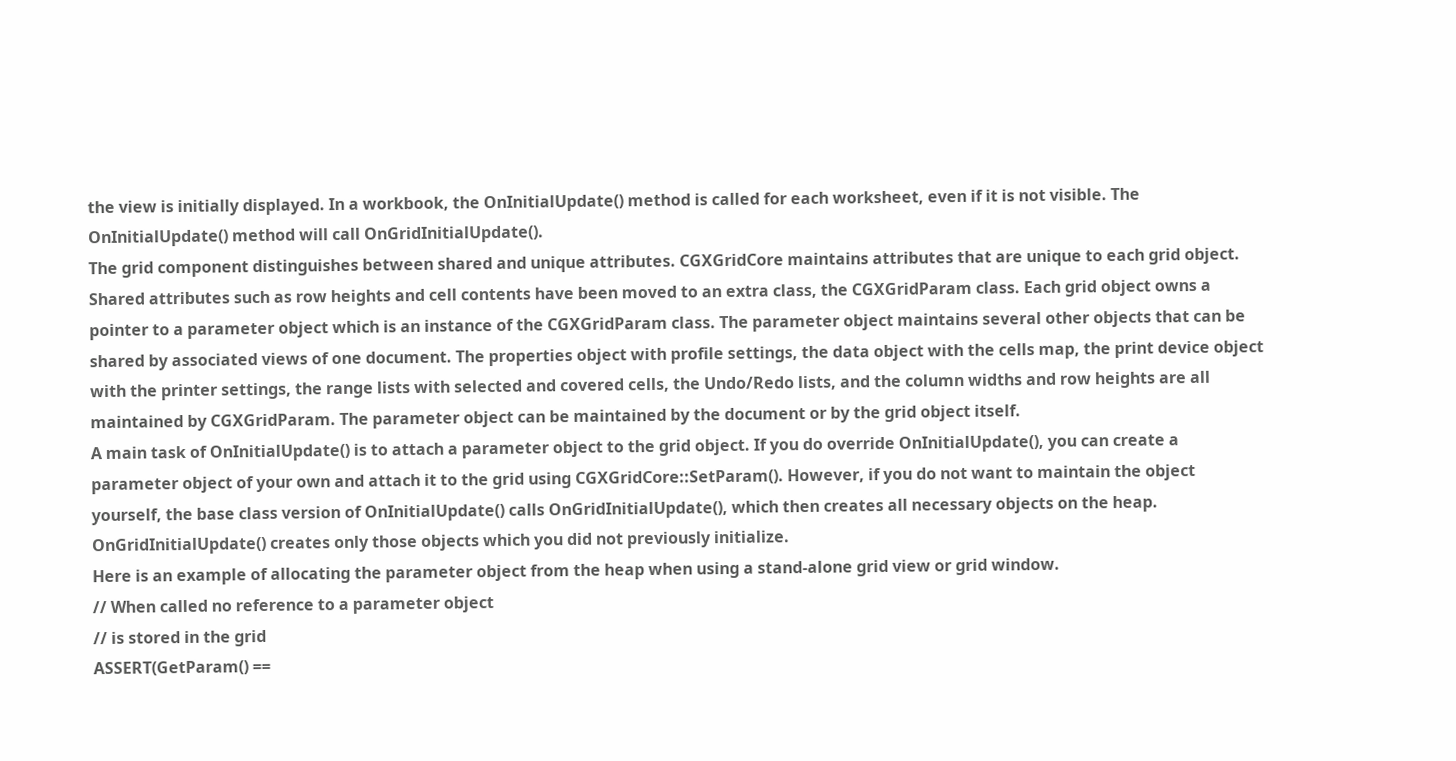the view is initially displayed. In a workbook, the OnInitialUpdate() method is called for each worksheet, even if it is not visible. The OnInitialUpdate() method will call OnGridInitialUpdate().
The grid component distinguishes between shared and unique attributes. CGXGridCore maintains attributes that are unique to each grid object. Shared attributes such as row heights and cell contents have been moved to an extra class, the CGXGridParam class. Each grid object owns a pointer to a parameter object which is an instance of the CGXGridParam class. The parameter object maintains several other objects that can be shared by associated views of one document. The properties object with profile settings, the data object with the cells map, the print device object with the printer settings, the range lists with selected and covered cells, the Undo/Redo lists, and the column widths and row heights are all maintained by CGXGridParam. The parameter object can be maintained by the document or by the grid object itself.
A main task of OnInitialUpdate() is to attach a parameter object to the grid object. If you do override OnInitialUpdate(), you can create a parameter object of your own and attach it to the grid using CGXGridCore::SetParam(). However, if you do not want to maintain the object yourself, the base class version of OnInitialUpdate() calls OnGridInitialUpdate(), which then creates all necessary objects on the heap. OnGridInitialUpdate() creates only those objects which you did not previously initialize.
Here is an example of allocating the parameter object from the heap when using a stand-alone grid view or grid window.
// When called no reference to a parameter object
// is stored in the grid
ASSERT(GetParam() ==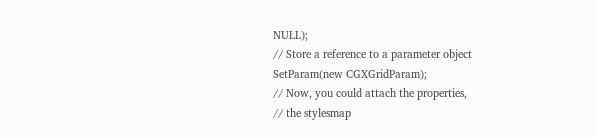NULL);
// Store a reference to a parameter object
SetParam(new CGXGridParam);
// Now, you could attach the properties,
// the stylesmap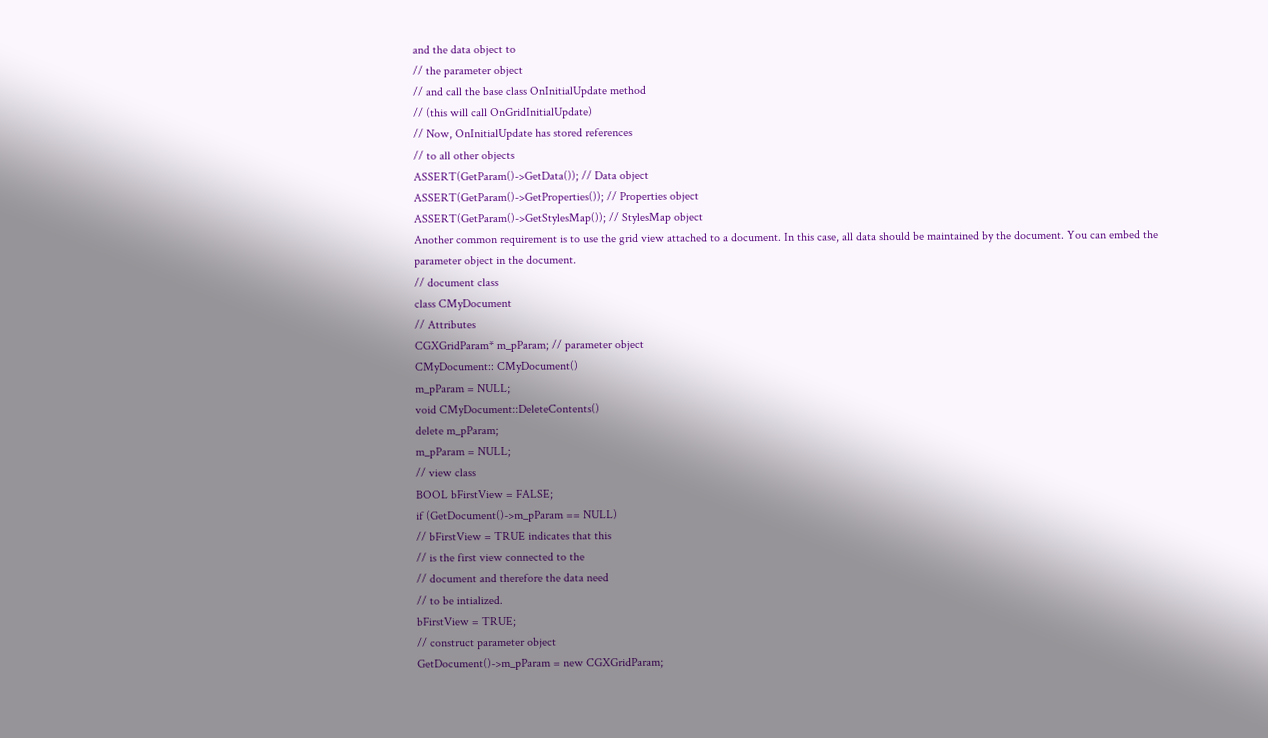and the data object to
// the parameter object
// and call the base class OnInitialUpdate method
// (this will call OnGridInitialUpdate)
// Now, OnInitialUpdate has stored references
// to all other objects
ASSERT(GetParam()->GetData()); // Data object
ASSERT(GetParam()->GetProperties()); // Properties object
ASSERT(GetParam()->GetStylesMap()); // StylesMap object
Another common requirement is to use the grid view attached to a document. In this case, all data should be maintained by the document. You can embed the parameter object in the document.
// document class
class CMyDocument
// Attributes
CGXGridParam* m_pParam; // parameter object
CMyDocument:: CMyDocument()
m_pParam = NULL;
void CMyDocument::DeleteContents()
delete m_pParam;
m_pParam = NULL;
// view class
BOOL bFirstView = FALSE;
if (GetDocument()->m_pParam == NULL)
// bFirstView = TRUE indicates that this
// is the first view connected to the
// document and therefore the data need
// to be intialized.
bFirstView = TRUE;
// construct parameter object
GetDocument()->m_pParam = new CGXGridParam;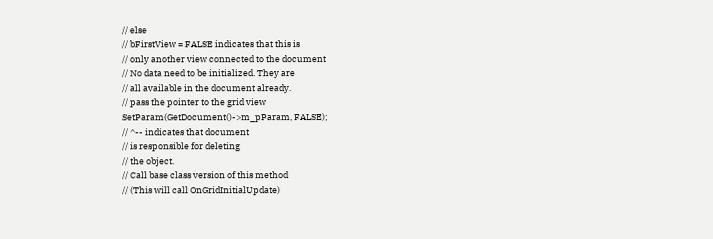// else
// bFirstView = FALSE indicates that this is
// only another view connected to the document
// No data need to be initialized. They are
// all available in the document already.
// pass the pointer to the grid view
SetParam(GetDocument()->m_pParam, FALSE);
// ^-- indicates that document
// is responsible for deleting
// the object.
// Call base class version of this method
// (This will call OnGridInitialUpdate)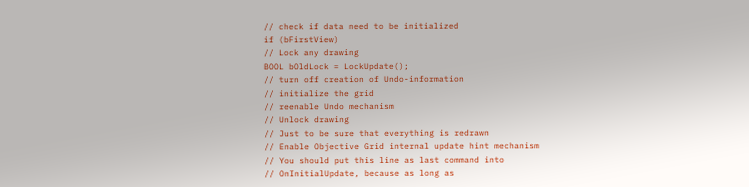// check if data need to be initialized
if (bFirstView)
// Lock any drawing
BOOL bOldLock = LockUpdate();
// turn off creation of Undo-information
// initialize the grid
// reenable Undo mechanism
// Unlock drawing
// Just to be sure that everything is redrawn
// Enable Objective Grid internal update hint mechanism
// You should put this line as last command into
// OnInitialUpdate, because as long as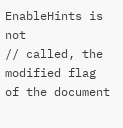EnableHints is not
// called, the modified flag of the document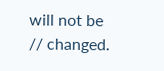will not be
// changed.